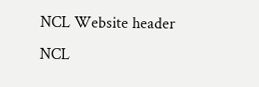NCL Website header
NCL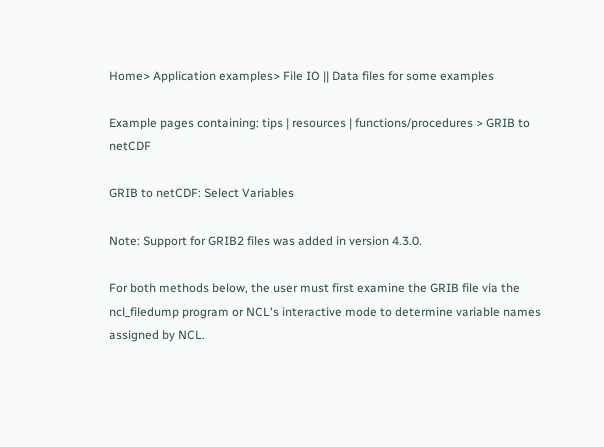Home> Application examples> File IO || Data files for some examples

Example pages containing: tips | resources | functions/procedures > GRIB to netCDF

GRIB to netCDF: Select Variables

Note: Support for GRIB2 files was added in version 4.3.0.

For both methods below, the user must first examine the GRIB file via the ncl_filedump program or NCL's interactive mode to determine variable names assigned by NCL.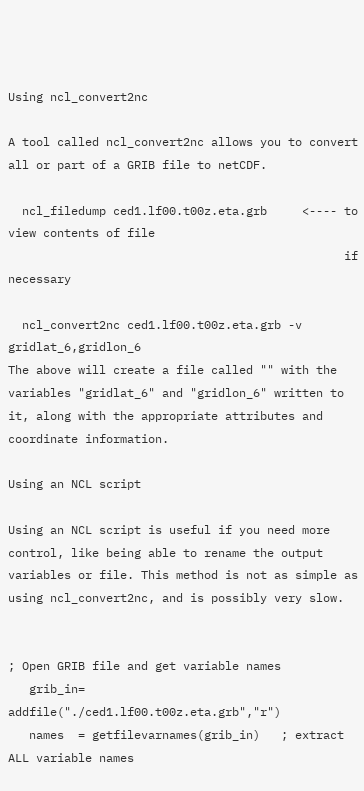Using ncl_convert2nc

A tool called ncl_convert2nc allows you to convert all or part of a GRIB file to netCDF.

  ncl_filedump ced1.lf00.t00z.eta.grb     <---- to view contents of file
                                                if necessary

  ncl_convert2nc ced1.lf00.t00z.eta.grb -v gridlat_6,gridlon_6
The above will create a file called "" with the variables "gridlat_6" and "gridlon_6" written to it, along with the appropriate attributes and coordinate information.

Using an NCL script

Using an NCL script is useful if you need more control, like being able to rename the output variables or file. This method is not as simple as using ncl_convert2nc, and is possibly very slow.


; Open GRIB file and get variable names
   grib_in= addfile("./ced1.lf00.t00z.eta.grb","r")
   names  = getfilevarnames(grib_in)   ; extract ALL variable names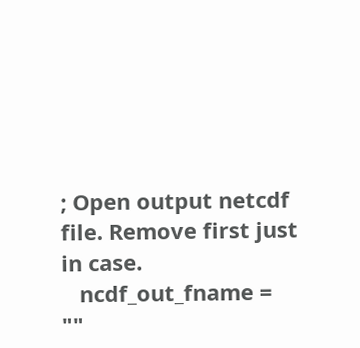; Open output netcdf file. Remove first just in case.
   ncdf_out_fname = ""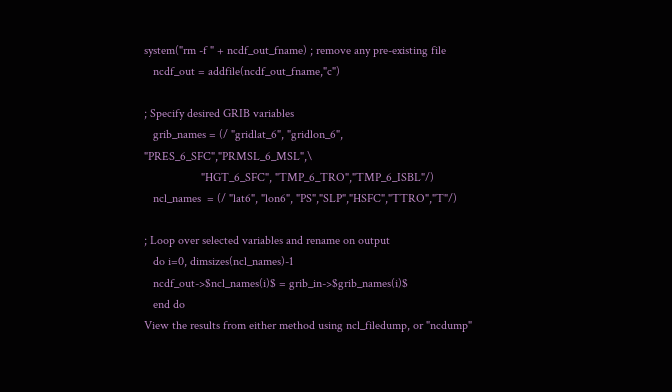system("rm -f " + ncdf_out_fname) ; remove any pre-existing file
   ncdf_out = addfile(ncdf_out_fname,"c")

; Specify desired GRIB variables
   grib_names = (/ "gridlat_6", "gridlon_6", "PRES_6_SFC","PRMSL_6_MSL",\
                   "HGT_6_SFC", "TMP_6_TRO","TMP_6_ISBL"/)
   ncl_names  = (/ "lat6", "lon6", "PS","SLP","HSFC","TTRO","T"/)

; Loop over selected variables and rename on output
   do i=0, dimsizes(ncl_names)-1
   ncdf_out->$ncl_names(i)$ = grib_in->$grib_names(i)$
   end do
View the results from either method using ncl_filedump, or "ncdump"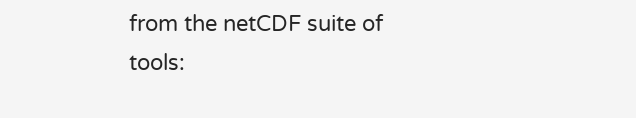from the netCDF suite of tools: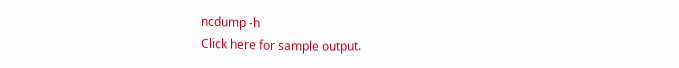ncdump -h
Click here for sample output.